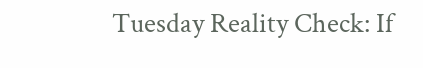Tuesday Reality Check: If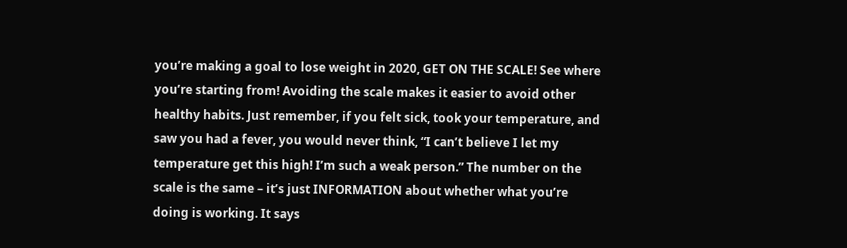you’re making a goal to lose weight in 2020, GET ON THE SCALE! See where you’re starting from! Avoiding the scale makes it easier to avoid other healthy habits. Just remember, if you felt sick, took your temperature, and saw you had a fever, you would never think, “I can’t believe I let my temperature get this high! I’m such a weak person.” The number on the scale is the same – it’s just INFORMATION about whether what you’re doing is working. It says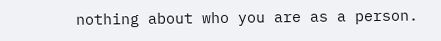nothing about who you are as a person.